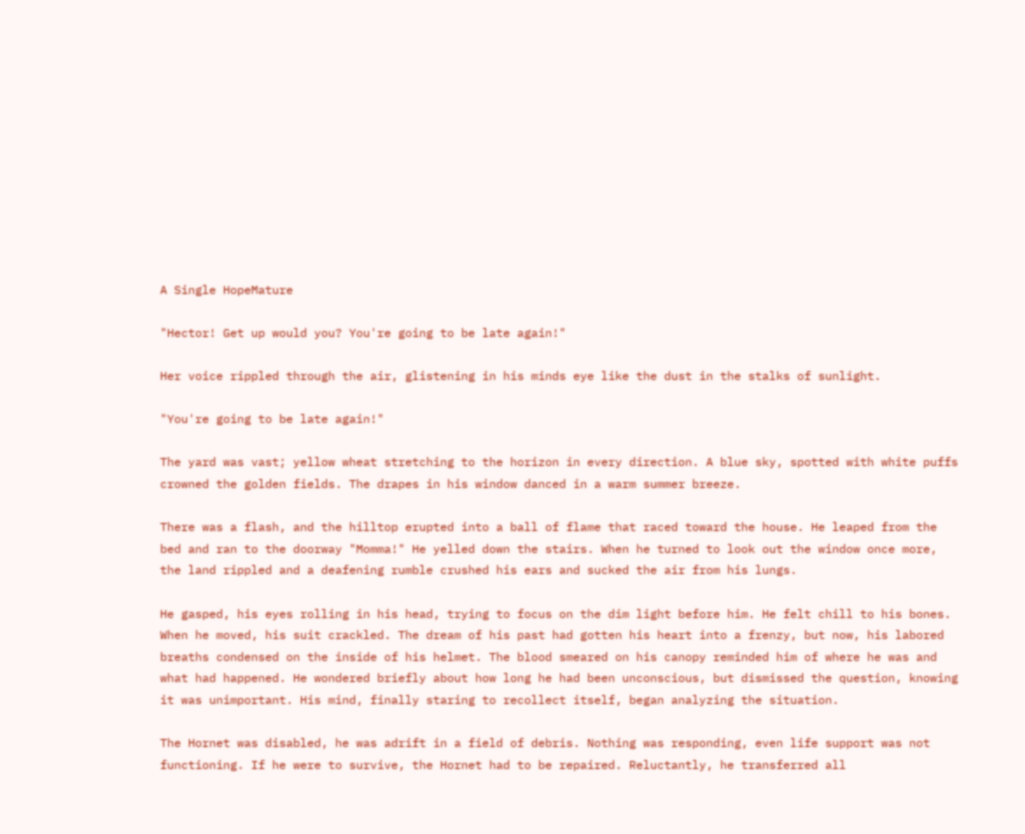A Single HopeMature

"Hector! Get up would you? You're going to be late again!"

Her voice rippled through the air, glistening in his minds eye like the dust in the stalks of sunlight.

"You're going to be late again!"

The yard was vast; yellow wheat stretching to the horizon in every direction. A blue sky, spotted with white puffs crowned the golden fields. The drapes in his window danced in a warm summer breeze.

There was a flash, and the hilltop erupted into a ball of flame that raced toward the house. He leaped from the bed and ran to the doorway "Momma!" He yelled down the stairs. When he turned to look out the window once more, the land rippled and a deafening rumble crushed his ears and sucked the air from his lungs.

He gasped, his eyes rolling in his head, trying to focus on the dim light before him. He felt chill to his bones. When he moved, his suit crackled. The dream of his past had gotten his heart into a frenzy, but now, his labored breaths condensed on the inside of his helmet. The blood smeared on his canopy reminded him of where he was and what had happened. He wondered briefly about how long he had been unconscious, but dismissed the question, knowing it was unimportant. His mind, finally staring to recollect itself, began analyzing the situation.

The Hornet was disabled, he was adrift in a field of debris. Nothing was responding, even life support was not functioning. If he were to survive, the Hornet had to be repaired. Reluctantly, he transferred all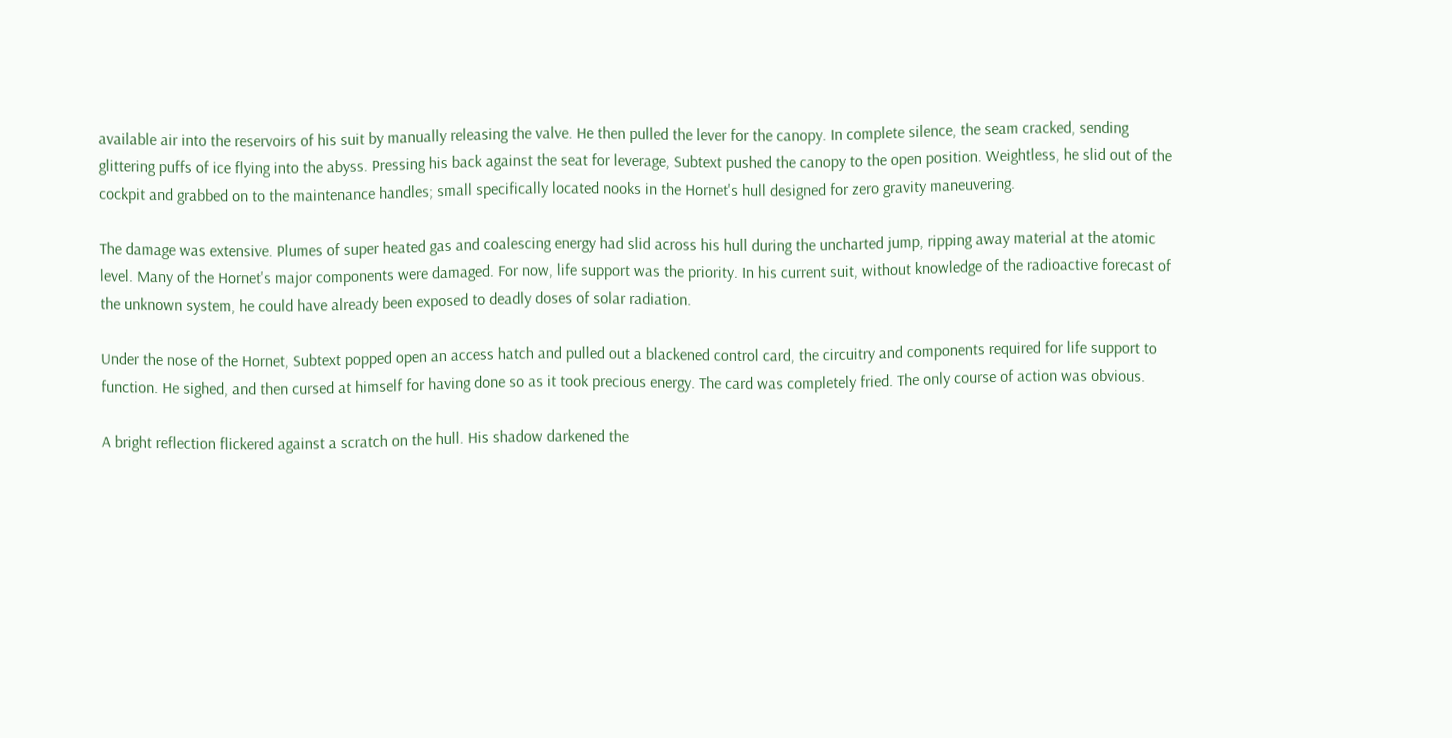available air into the reservoirs of his suit by manually releasing the valve. He then pulled the lever for the canopy. In complete silence, the seam cracked, sending glittering puffs of ice flying into the abyss. Pressing his back against the seat for leverage, Subtext pushed the canopy to the open position. Weightless, he slid out of the cockpit and grabbed on to the maintenance handles; small specifically located nooks in the Hornet's hull designed for zero gravity maneuvering.

The damage was extensive. Plumes of super heated gas and coalescing energy had slid across his hull during the uncharted jump, ripping away material at the atomic level. Many of the Hornet's major components were damaged. For now, life support was the priority. In his current suit, without knowledge of the radioactive forecast of the unknown system, he could have already been exposed to deadly doses of solar radiation.

Under the nose of the Hornet, Subtext popped open an access hatch and pulled out a blackened control card, the circuitry and components required for life support to function. He sighed, and then cursed at himself for having done so as it took precious energy. The card was completely fried. The only course of action was obvious.

A bright reflection flickered against a scratch on the hull. His shadow darkened the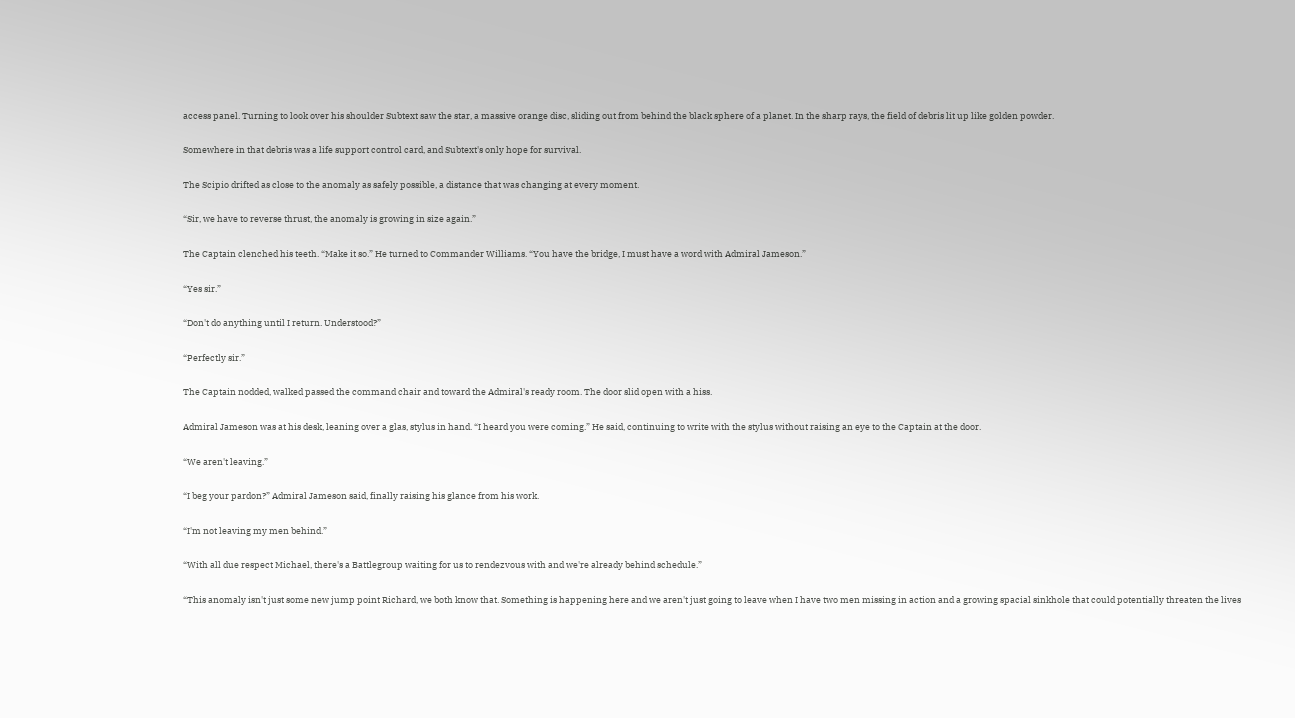access panel. Turning to look over his shoulder Subtext saw the star, a massive orange disc, sliding out from behind the black sphere of a planet. In the sharp rays, the field of debris lit up like golden powder.

Somewhere in that debris was a life support control card, and Subtext's only hope for survival.

The Scipio drifted as close to the anomaly as safely possible, a distance that was changing at every moment.

“Sir, we have to reverse thrust, the anomaly is growing in size again.”

The Captain clenched his teeth. “Make it so.” He turned to Commander Williams. “You have the bridge, I must have a word with Admiral Jameson.”

“Yes sir.”

“Don't do anything until I return. Understood?”

“Perfectly sir.”

The Captain nodded, walked passed the command chair and toward the Admiral's ready room. The door slid open with a hiss.

Admiral Jameson was at his desk, leaning over a glas, stylus in hand. “I heard you were coming.” He said, continuing to write with the stylus without raising an eye to the Captain at the door.

“We aren't leaving.”

“I beg your pardon?” Admiral Jameson said, finally raising his glance from his work.

“I'm not leaving my men behind.”

“With all due respect Michael, there's a Battlegroup waiting for us to rendezvous with and we're already behind schedule.”

“This anomaly isn't just some new jump point Richard, we both know that. Something is happening here and we aren't just going to leave when I have two men missing in action and a growing spacial sinkhole that could potentially threaten the lives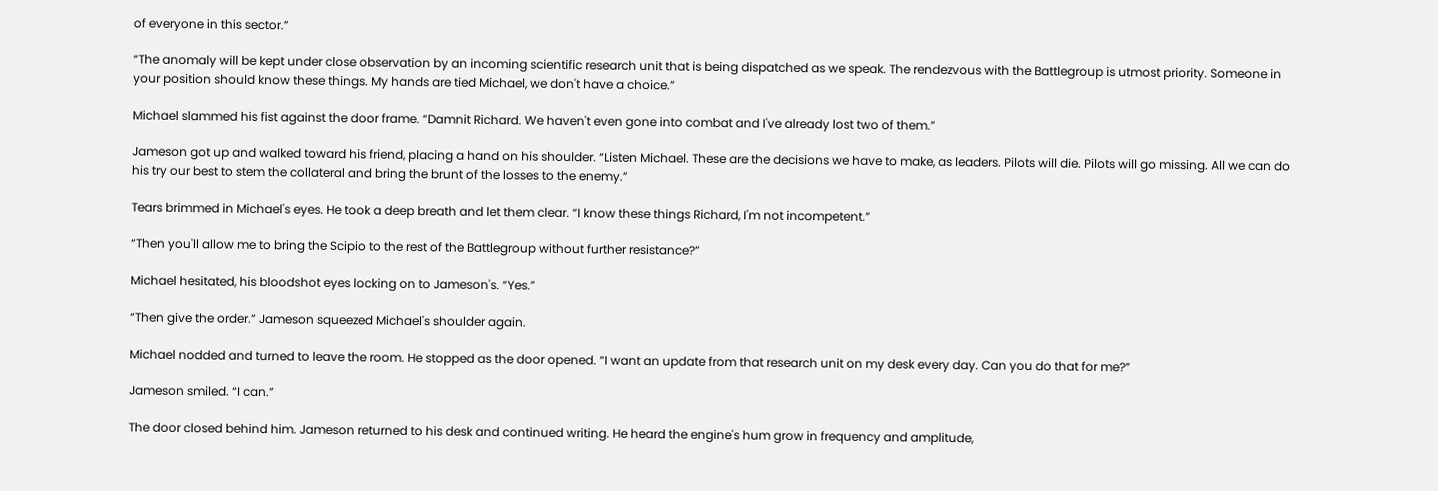of everyone in this sector.”

“The anomaly will be kept under close observation by an incoming scientific research unit that is being dispatched as we speak. The rendezvous with the Battlegroup is utmost priority. Someone in your position should know these things. My hands are tied Michael, we don't have a choice.”

Michael slammed his fist against the door frame. “Damnit Richard. We haven't even gone into combat and I've already lost two of them.”

Jameson got up and walked toward his friend, placing a hand on his shoulder. “Listen Michael. These are the decisions we have to make, as leaders. Pilots will die. Pilots will go missing. All we can do his try our best to stem the collateral and bring the brunt of the losses to the enemy.”

Tears brimmed in Michael's eyes. He took a deep breath and let them clear. “I know these things Richard, I'm not incompetent.”

“Then you'll allow me to bring the Scipio to the rest of the Battlegroup without further resistance?”

Michael hesitated, his bloodshot eyes locking on to Jameson's. “Yes.”

“Then give the order.” Jameson squeezed Michael's shoulder again.

Michael nodded and turned to leave the room. He stopped as the door opened. “I want an update from that research unit on my desk every day. Can you do that for me?”

Jameson smiled. “I can.”

The door closed behind him. Jameson returned to his desk and continued writing. He heard the engine's hum grow in frequency and amplitude,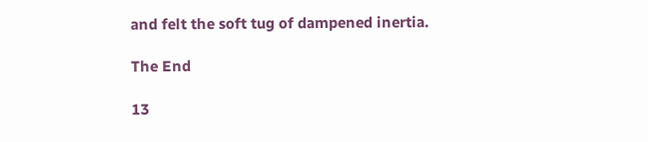and felt the soft tug of dampened inertia.

The End

13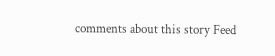comments about this story Feed